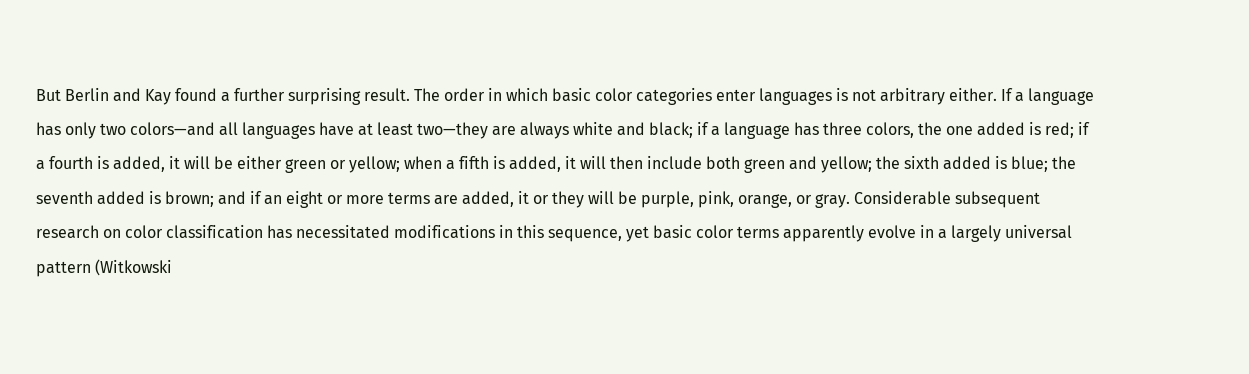But Berlin and Kay found a further surprising result. The order in which basic color categories enter languages is not arbitrary either. If a language has only two colors—and all languages have at least two—they are always white and black; if a language has three colors, the one added is red; if a fourth is added, it will be either green or yellow; when a fifth is added, it will then include both green and yellow; the sixth added is blue; the seventh added is brown; and if an eight or more terms are added, it or they will be purple, pink, orange, or gray. Considerable subsequent research on color classification has necessitated modifications in this sequence, yet basic color terms apparently evolve in a largely universal pattern (Witkowski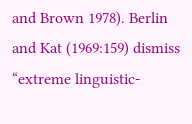and Brown 1978). Berlin and Kat (1969:159) dismiss “extreme linguistic-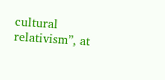cultural relativism”, at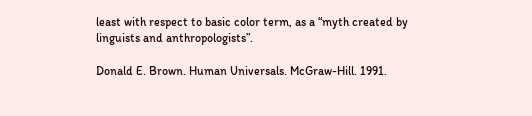least with respect to basic color term, as a “myth created by linguists and anthropologists”.

Donald E. Brown. Human Universals. McGraw-Hill. 1991.